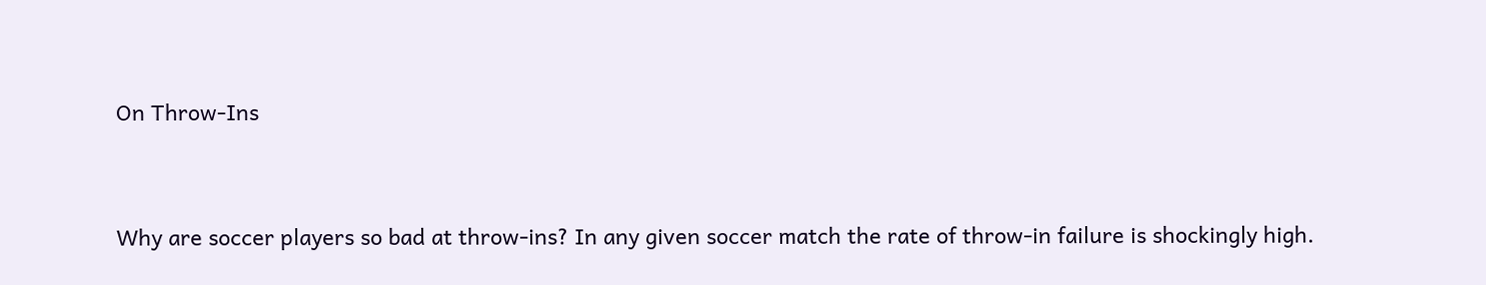On Throw-Ins


Why are soccer players so bad at throw-ins? In any given soccer match the rate of throw-in failure is shockingly high.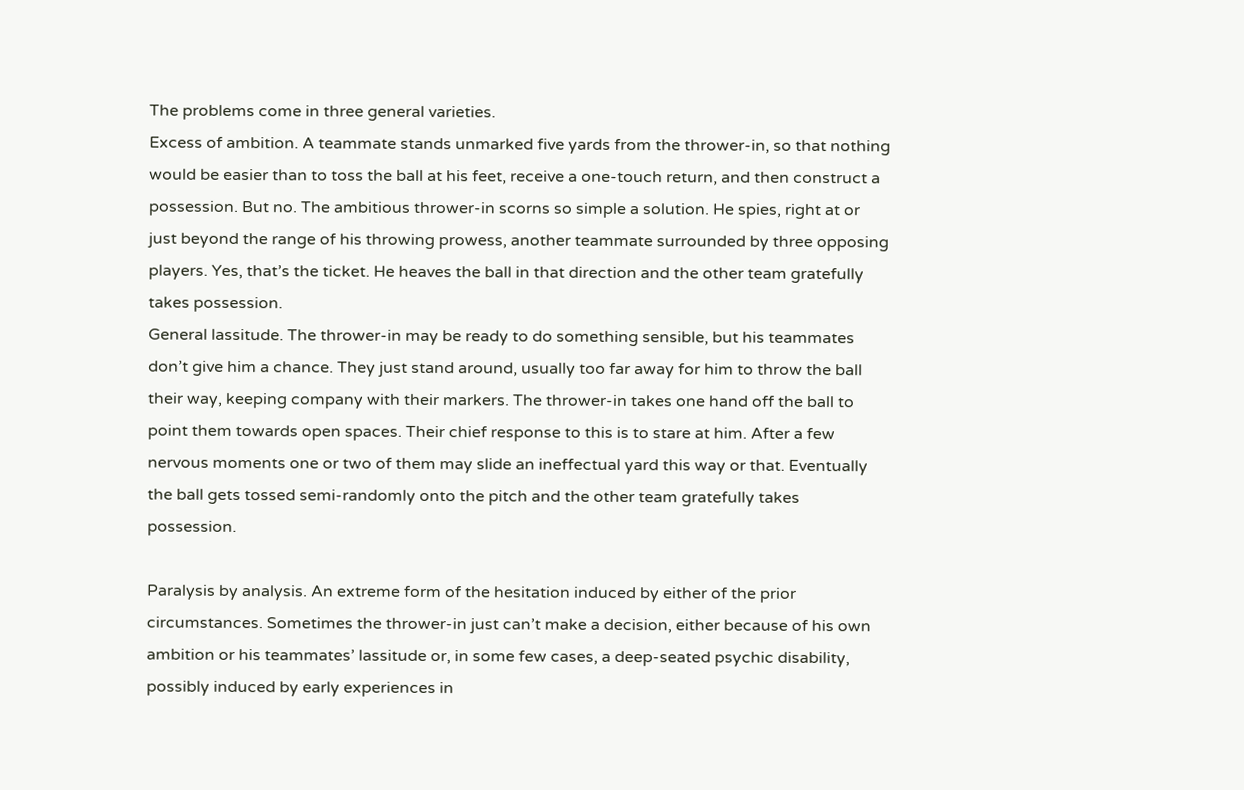The problems come in three general varieties.
Excess of ambition. A teammate stands unmarked five yards from the thrower-in, so that nothing would be easier than to toss the ball at his feet, receive a one-touch return, and then construct a possession. But no. The ambitious thrower-in scorns so simple a solution. He spies, right at or just beyond the range of his throwing prowess, another teammate surrounded by three opposing players. Yes, that’s the ticket. He heaves the ball in that direction and the other team gratefully takes possession.
General lassitude. The thrower-in may be ready to do something sensible, but his teammates don’t give him a chance. They just stand around, usually too far away for him to throw the ball their way, keeping company with their markers. The thrower-in takes one hand off the ball to point them towards open spaces. Their chief response to this is to stare at him. After a few nervous moments one or two of them may slide an ineffectual yard this way or that. Eventually the ball gets tossed semi-randomly onto the pitch and the other team gratefully takes possession.

Paralysis by analysis. An extreme form of the hesitation induced by either of the prior circumstances. Sometimes the thrower-in just can’t make a decision, either because of his own ambition or his teammates’ lassitude or, in some few cases, a deep-seated psychic disability, possibly induced by early experiences in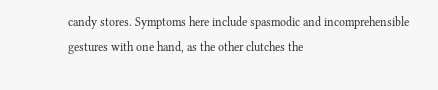candy stores. Symptoms here include spasmodic and incomprehensible gestures with one hand, as the other clutches the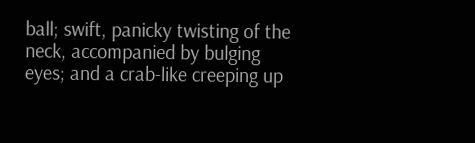ball; swift, panicky twisting of the neck, accompanied by bulging eyes; and a crab-like creeping up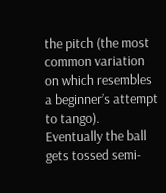the pitch (the most common variation on which resembles a beginner’s attempt to tango). Eventually the ball gets tossed semi-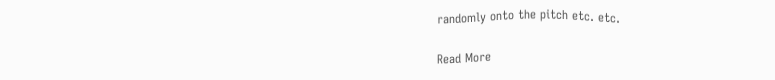randomly onto the pitch etc. etc.

Read More